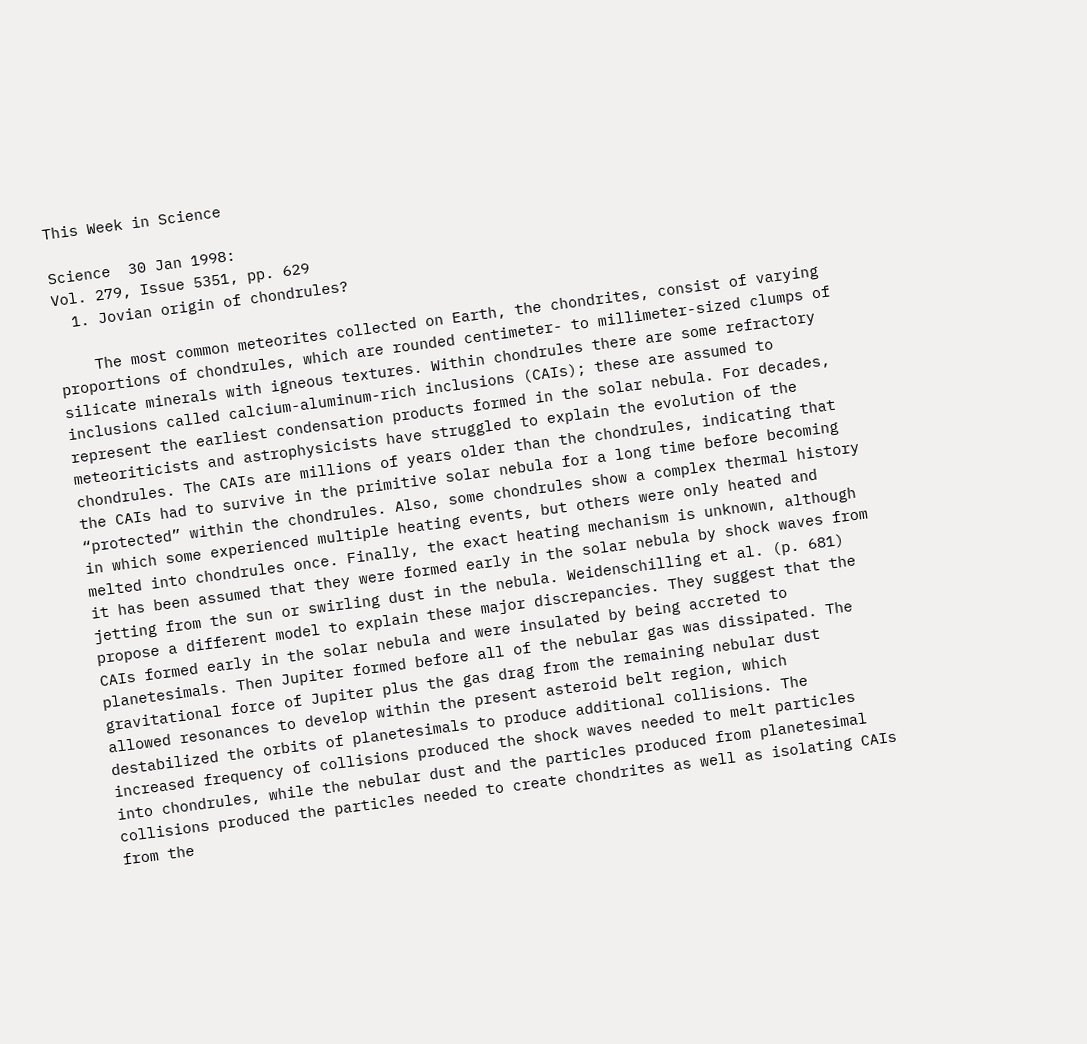This Week in Science

Science  30 Jan 1998:
Vol. 279, Issue 5351, pp. 629
  1. Jovian origin of chondrules?

    The most common meteorites collected on Earth, the chondrites, consist of varying proportions of chondrules, which are rounded centimeter- to millimeter-sized clumps of silicate minerals with igneous textures. Within chondrules there are some refractory inclusions called calcium-aluminum-rich inclusions (CAIs); these are assumed to represent the earliest condensation products formed in the solar nebula. For decades, meteoriticists and astrophysicists have struggled to explain the evolution of the chondrules. The CAIs are millions of years older than the chondrules, indicating that the CAIs had to survive in the primitive solar nebula for a long time before becoming “protected” within the chondrules. Also, some chondrules show a complex thermal history in which some experienced multiple heating events, but others were only heated and melted into chondrules once. Finally, the exact heating mechanism is unknown, although it has been assumed that they were formed early in the solar nebula by shock waves from jetting from the sun or swirling dust in the nebula. Weidenschilling et al. (p. 681) propose a different model to explain these major discrepancies. They suggest that the CAIs formed early in the solar nebula and were insulated by being accreted to planetesimals. Then Jupiter formed before all of the nebular gas was dissipated. The gravitational force of Jupiter plus the gas drag from the remaining nebular dust allowed resonances to develop within the present asteroid belt region, which destabilized the orbits of planetesimals to produce additional collisions. The increased frequency of collisions produced the shock waves needed to melt particles into chondrules, while the nebular dust and the particles produced from planetesimal collisions produced the particles needed to create chondrites as well as isolating CAIs from the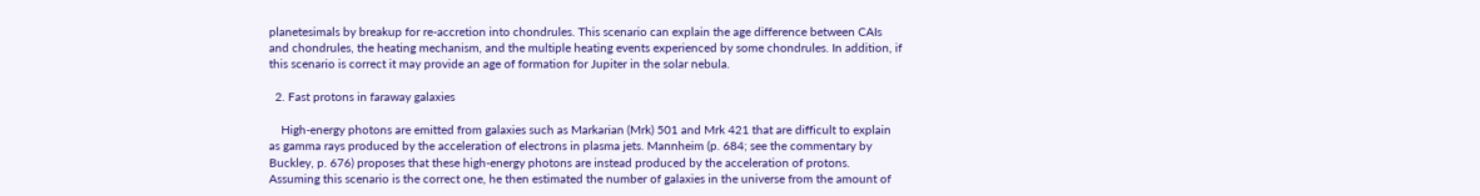planetesimals by breakup for re-accretion into chondrules. This scenario can explain the age difference between CAIs and chondrules, the heating mechanism, and the multiple heating events experienced by some chondrules. In addition, if this scenario is correct it may provide an age of formation for Jupiter in the solar nebula.

  2. Fast protons in faraway galaxies

    High-energy photons are emitted from galaxies such as Markarian (Mrk) 501 and Mrk 421 that are difficult to explain as gamma rays produced by the acceleration of electrons in plasma jets. Mannheim (p. 684; see the commentary by Buckley, p. 676) proposes that these high-energy photons are instead produced by the acceleration of protons. Assuming this scenario is the correct one, he then estimated the number of galaxies in the universe from the amount of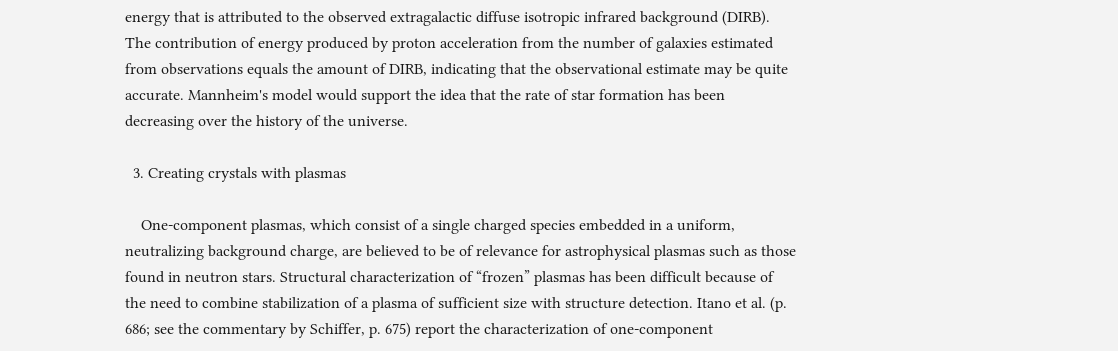energy that is attributed to the observed extragalactic diffuse isotropic infrared background (DIRB). The contribution of energy produced by proton acceleration from the number of galaxies estimated from observations equals the amount of DIRB, indicating that the observational estimate may be quite accurate. Mannheim's model would support the idea that the rate of star formation has been decreasing over the history of the universe.

  3. Creating crystals with plasmas

    One-component plasmas, which consist of a single charged species embedded in a uniform, neutralizing background charge, are believed to be of relevance for astrophysical plasmas such as those found in neutron stars. Structural characterization of “frozen” plasmas has been difficult because of the need to combine stabilization of a plasma of sufficient size with structure detection. Itano et al. (p. 686; see the commentary by Schiffer, p. 675) report the characterization of one-component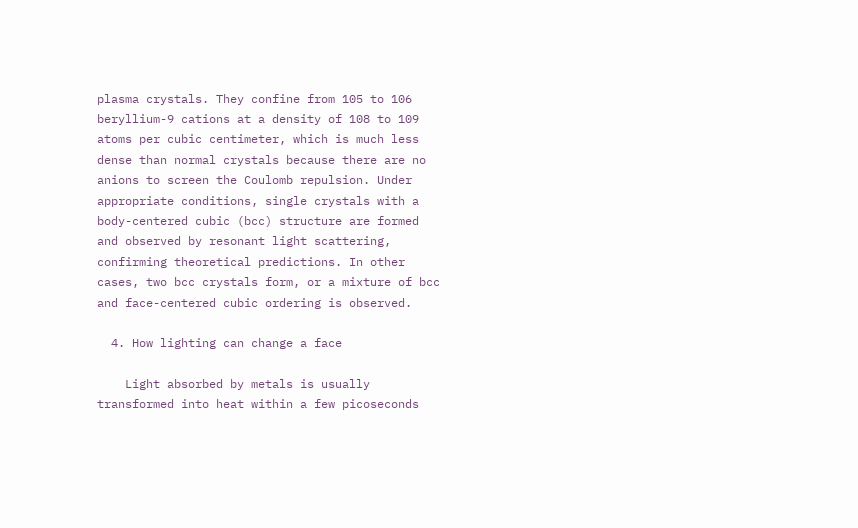plasma crystals. They confine from 105 to 106 beryllium-9 cations at a density of 108 to 109 atoms per cubic centimeter, which is much less dense than normal crystals because there are no anions to screen the Coulomb repulsion. Under appropriate conditions, single crystals with a body-centered cubic (bcc) structure are formed and observed by resonant light scattering, confirming theoretical predictions. In other cases, two bcc crystals form, or a mixture of bcc and face-centered cubic ordering is observed.

  4. How lighting can change a face

    Light absorbed by metals is usually transformed into heat within a few picoseconds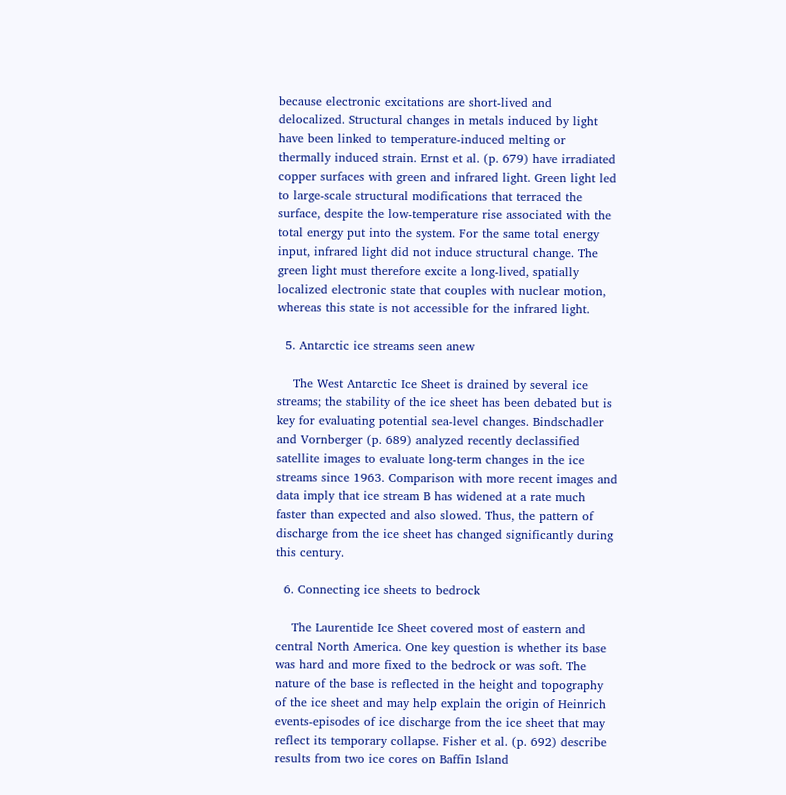because electronic excitations are short-lived and delocalized. Structural changes in metals induced by light have been linked to temperature-induced melting or thermally induced strain. Ernst et al. (p. 679) have irradiated copper surfaces with green and infrared light. Green light led to large-scale structural modifications that terraced the surface, despite the low-temperature rise associated with the total energy put into the system. For the same total energy input, infrared light did not induce structural change. The green light must therefore excite a long-lived, spatially localized electronic state that couples with nuclear motion, whereas this state is not accessible for the infrared light.

  5. Antarctic ice streams seen anew

    The West Antarctic Ice Sheet is drained by several ice streams; the stability of the ice sheet has been debated but is key for evaluating potential sea-level changes. Bindschadler and Vornberger (p. 689) analyzed recently declassified satellite images to evaluate long-term changes in the ice streams since 1963. Comparison with more recent images and data imply that ice stream B has widened at a rate much faster than expected and also slowed. Thus, the pattern of discharge from the ice sheet has changed significantly during this century.

  6. Connecting ice sheets to bedrock

    The Laurentide Ice Sheet covered most of eastern and central North America. One key question is whether its base was hard and more fixed to the bedrock or was soft. The nature of the base is reflected in the height and topography of the ice sheet and may help explain the origin of Heinrich events-episodes of ice discharge from the ice sheet that may reflect its temporary collapse. Fisher et al. (p. 692) describe results from two ice cores on Baffin Island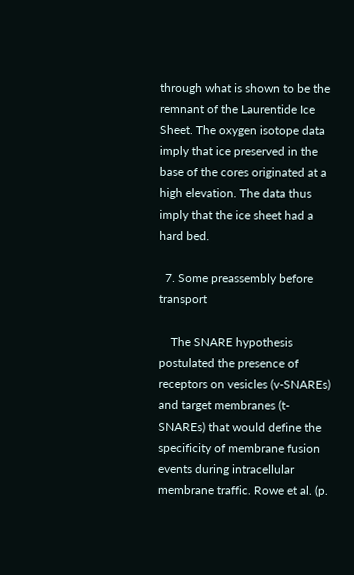through what is shown to be the remnant of the Laurentide Ice Sheet. The oxygen isotope data imply that ice preserved in the base of the cores originated at a high elevation. The data thus imply that the ice sheet had a hard bed.

  7. Some preassembly before transport

    The SNARE hypothesis postulated the presence of receptors on vesicles (v-SNAREs) and target membranes (t-SNAREs) that would define the specificity of membrane fusion events during intracellular membrane traffic. Rowe et al. (p.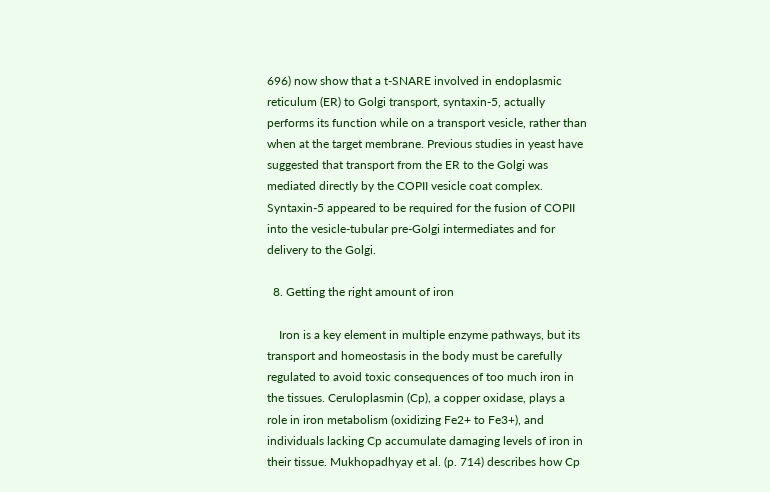696) now show that a t-SNARE involved in endoplasmic reticulum (ER) to Golgi transport, syntaxin-5, actually performs its function while on a transport vesicle, rather than when at the target membrane. Previous studies in yeast have suggested that transport from the ER to the Golgi was mediated directly by the COPII vesicle coat complex. Syntaxin-5 appeared to be required for the fusion of COPII into the vesicle-tubular pre-Golgi intermediates and for delivery to the Golgi.

  8. Getting the right amount of iron

    Iron is a key element in multiple enzyme pathways, but its transport and homeostasis in the body must be carefully regulated to avoid toxic consequences of too much iron in the tissues. Ceruloplasmin (Cp), a copper oxidase, plays a role in iron metabolism (oxidizing Fe2+ to Fe3+), and individuals lacking Cp accumulate damaging levels of iron in their tissue. Mukhopadhyay et al. (p. 714) describes how Cp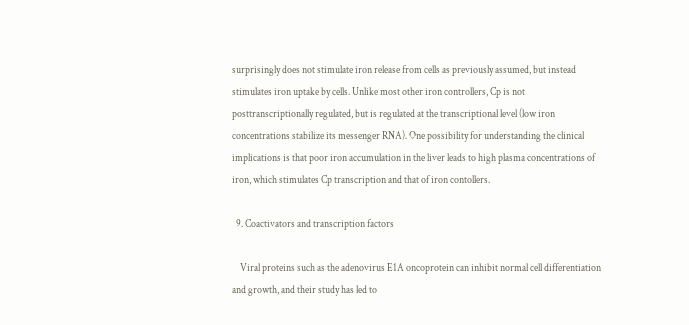surprisingly does not stimulate iron release from cells as previously assumed, but instead stimulates iron uptake by cells. Unlike most other iron controllers, Cp is not posttranscriptionally regulated, but is regulated at the transcriptional level (low iron concentrations stabilize its messenger RNA). One possibility for understanding the clinical implications is that poor iron accumulation in the liver leads to high plasma concentrations of iron, which stimulates Cp transcription and that of iron contollers.

  9. Coactivators and transcription factors

    Viral proteins such as the adenovirus E1A oncoprotein can inhibit normal cell differentiation and growth, and their study has led to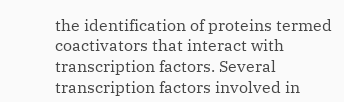the identification of proteins termed coactivators that interact with transcription factors. Several transcription factors involved in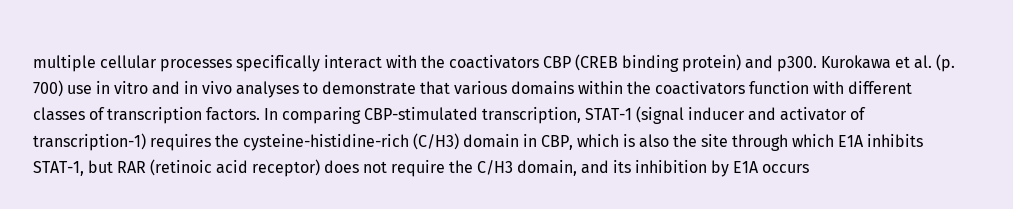multiple cellular processes specifically interact with the coactivators CBP (CREB binding protein) and p300. Kurokawa et al. (p. 700) use in vitro and in vivo analyses to demonstrate that various domains within the coactivators function with different classes of transcription factors. In comparing CBP-stimulated transcription, STAT-1 (signal inducer and activator of transcription-1) requires the cysteine-histidine-rich (C/H3) domain in CBP, which is also the site through which E1A inhibits STAT-1, but RAR (retinoic acid receptor) does not require the C/H3 domain, and its inhibition by E1A occurs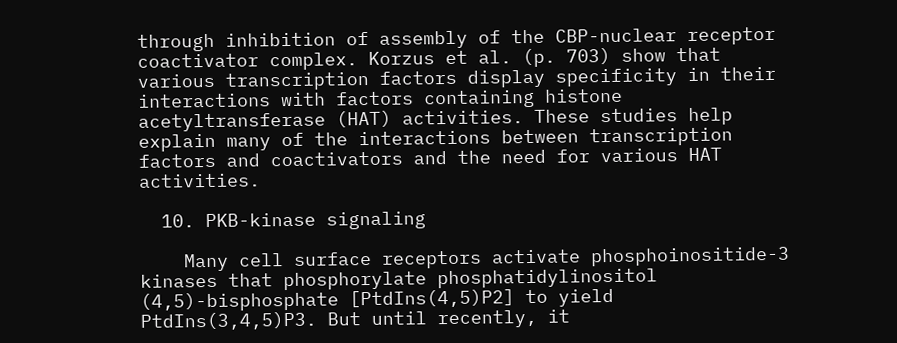through inhibition of assembly of the CBP-nuclear receptor coactivator complex. Korzus et al. (p. 703) show that various transcription factors display specificity in their interactions with factors containing histone acetyltransferase (HAT) activities. These studies help explain many of the interactions between transcription factors and coactivators and the need for various HAT activities.

  10. PKB-kinase signaling

    Many cell surface receptors activate phosphoinositide-3 kinases that phosphorylate phosphatidylinositol (4,5)-bisphosphate [PtdIns(4,5)P2] to yield PtdIns(3,4,5)P3. But until recently, it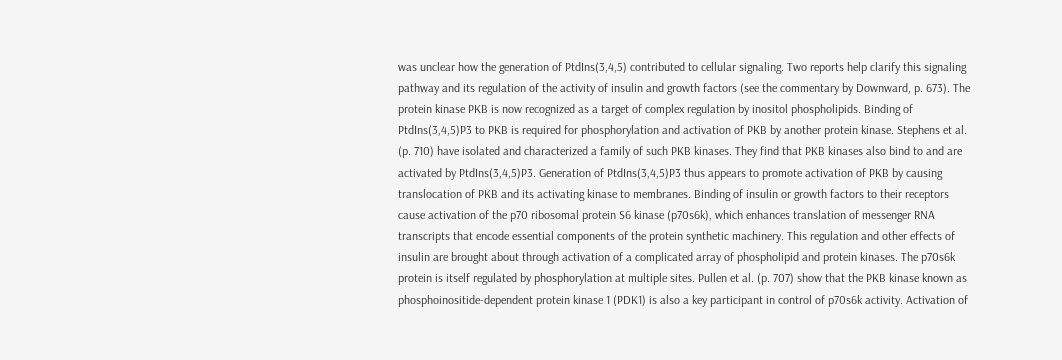was unclear how the generation of PtdIns(3,4,5) contributed to cellular signaling. Two reports help clarify this signaling pathway and its regulation of the activity of insulin and growth factors (see the commentary by Downward, p. 673). The protein kinase PKB is now recognized as a target of complex regulation by inositol phospholipids. Binding of PtdIns(3,4,5)P3 to PKB is required for phosphorylation and activation of PKB by another protein kinase. Stephens et al. (p. 710) have isolated and characterized a family of such PKB kinases. They find that PKB kinases also bind to and are activated by PtdIns(3,4,5)P3. Generation of PtdIns(3,4,5)P3 thus appears to promote activation of PKB by causing translocation of PKB and its activating kinase to membranes. Binding of insulin or growth factors to their receptors cause activation of the p70 ribosomal protein S6 kinase (p70s6k), which enhances translation of messenger RNA transcripts that encode essential components of the protein synthetic machinery. This regulation and other effects of insulin are brought about through activation of a complicated array of phospholipid and protein kinases. The p70s6k protein is itself regulated by phosphorylation at multiple sites. Pullen et al. (p. 707) show that the PKB kinase known as phosphoinositide-dependent protein kinase 1 (PDK1) is also a key participant in control of p70s6k activity. Activation of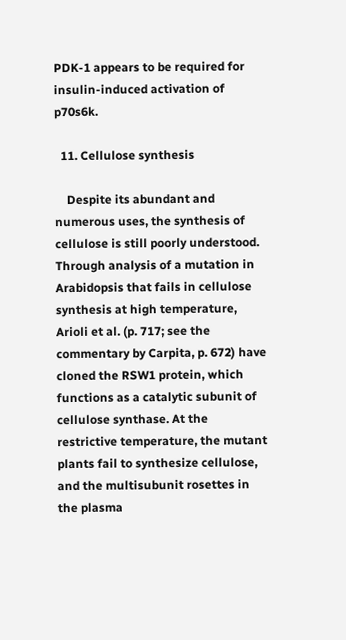PDK-1 appears to be required for insulin-induced activation of p70s6k.

  11. Cellulose synthesis

    Despite its abundant and numerous uses, the synthesis of cellulose is still poorly understood. Through analysis of a mutation in Arabidopsis that fails in cellulose synthesis at high temperature, Arioli et al. (p. 717; see the commentary by Carpita, p. 672) have cloned the RSW1 protein, which functions as a catalytic subunit of cellulose synthase. At the restrictive temperature, the mutant plants fail to synthesize cellulose, and the multisubunit rosettes in the plasma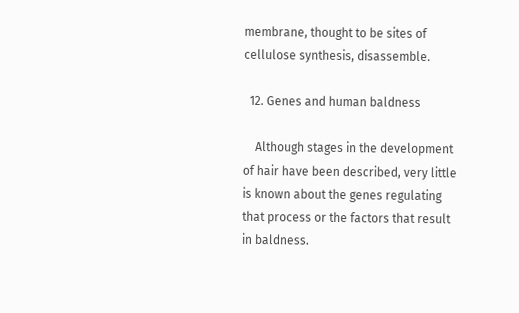membrane, thought to be sites of cellulose synthesis, disassemble.

  12. Genes and human baldness

    Although stages in the development of hair have been described, very little is known about the genes regulating that process or the factors that result in baldness.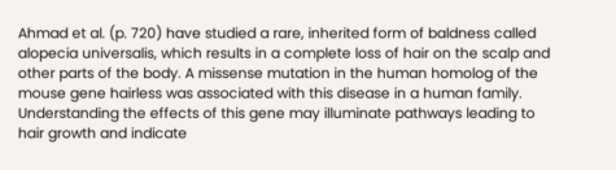Ahmad et al. (p. 720) have studied a rare, inherited form of baldness called alopecia universalis, which results in a complete loss of hair on the scalp and other parts of the body. A missense mutation in the human homolog of the mouse gene hairless was associated with this disease in a human family. Understanding the effects of this gene may illuminate pathways leading to hair growth and indicate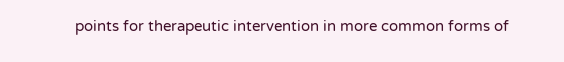points for therapeutic intervention in more common forms of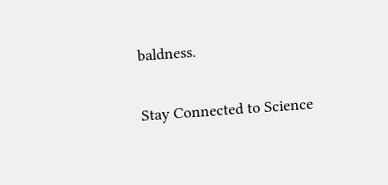baldness.

Stay Connected to Science